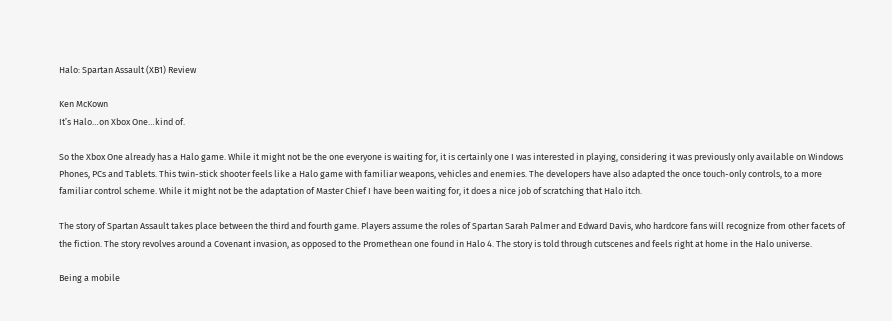Halo: Spartan Assault (XB1) Review

Ken McKown
It’s Halo…on Xbox One…kind of.

So the Xbox One already has a Halo game. While it might not be the one everyone is waiting for, it is certainly one I was interested in playing, considering it was previously only available on Windows Phones, PCs and Tablets. This twin-stick shooter feels like a Halo game with familiar weapons, vehicles and enemies. The developers have also adapted the once touch-only controls, to a more familiar control scheme. While it might not be the adaptation of Master Chief I have been waiting for, it does a nice job of scratching that Halo itch.

The story of Spartan Assault takes place between the third and fourth game. Players assume the roles of Spartan Sarah Palmer and Edward Davis, who hardcore fans will recognize from other facets of the fiction. The story revolves around a Covenant invasion, as opposed to the Promethean one found in Halo 4. The story is told through cutscenes and feels right at home in the Halo universe.

Being a mobile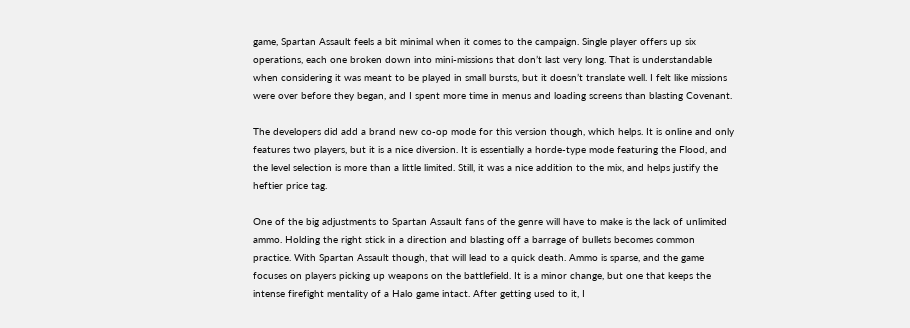game, Spartan Assault feels a bit minimal when it comes to the campaign. Single player offers up six operations, each one broken down into mini-missions that don’t last very long. That is understandable when considering it was meant to be played in small bursts, but it doesn’t translate well. I felt like missions were over before they began, and I spent more time in menus and loading screens than blasting Covenant.

The developers did add a brand new co-op mode for this version though, which helps. It is online and only features two players, but it is a nice diversion. It is essentially a horde-type mode featuring the Flood, and the level selection is more than a little limited. Still, it was a nice addition to the mix, and helps justify the heftier price tag.

One of the big adjustments to Spartan Assault fans of the genre will have to make is the lack of unlimited ammo. Holding the right stick in a direction and blasting off a barrage of bullets becomes common practice. With Spartan Assault though, that will lead to a quick death. Ammo is sparse, and the game focuses on players picking up weapons on the battlefield. It is a minor change, but one that keeps the intense firefight mentality of a Halo game intact. After getting used to it, I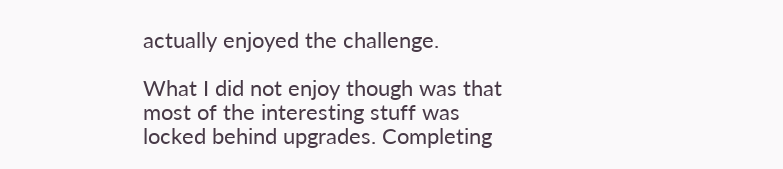actually enjoyed the challenge.

What I did not enjoy though was that most of the interesting stuff was locked behind upgrades. Completing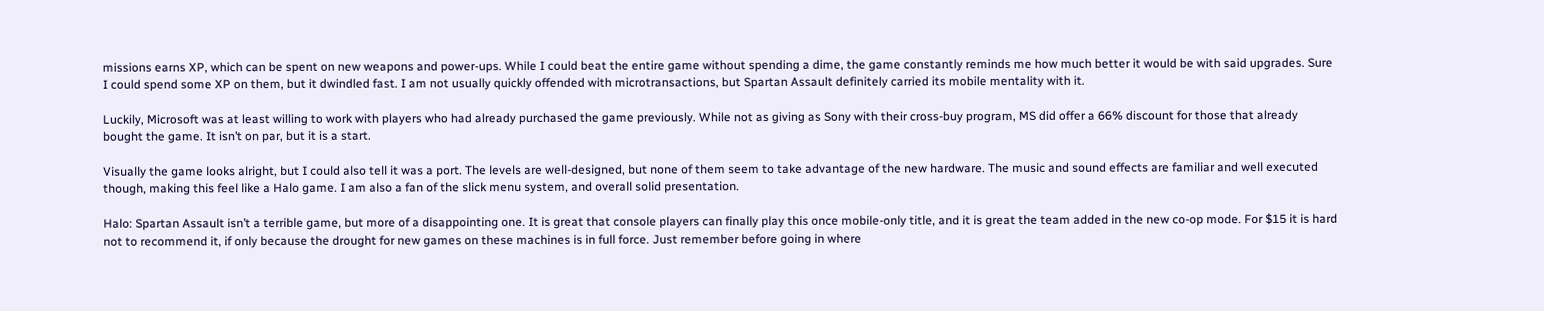missions earns XP, which can be spent on new weapons and power-ups. While I could beat the entire game without spending a dime, the game constantly reminds me how much better it would be with said upgrades. Sure I could spend some XP on them, but it dwindled fast. I am not usually quickly offended with microtransactions, but Spartan Assault definitely carried its mobile mentality with it.

Luckily, Microsoft was at least willing to work with players who had already purchased the game previously. While not as giving as Sony with their cross-buy program, MS did offer a 66% discount for those that already bought the game. It isn’t on par, but it is a start.

Visually the game looks alright, but I could also tell it was a port. The levels are well-designed, but none of them seem to take advantage of the new hardware. The music and sound effects are familiar and well executed though, making this feel like a Halo game. I am also a fan of the slick menu system, and overall solid presentation.

Halo: Spartan Assault isn’t a terrible game, but more of a disappointing one. It is great that console players can finally play this once mobile-only title, and it is great the team added in the new co-op mode. For $15 it is hard not to recommend it, if only because the drought for new games on these machines is in full force. Just remember before going in where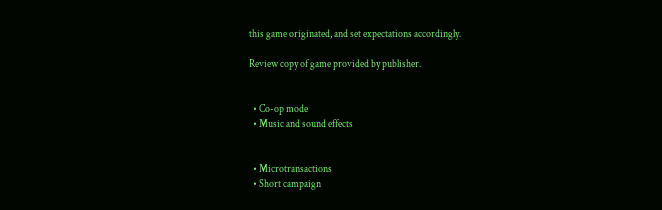this game originated, and set expectations accordingly.

Review copy of game provided by publisher.


  • Co-op mode
  • Music and sound effects


  • Microtransactions
  • Short campaign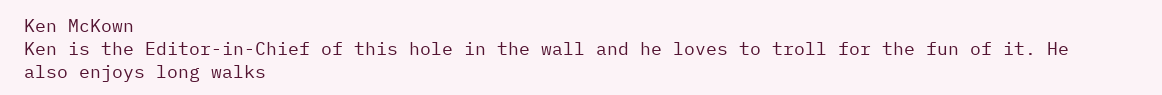Ken McKown
Ken is the Editor-in-Chief of this hole in the wall and he loves to troll for the fun of it. He also enjoys long walks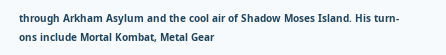through Arkham Asylum and the cool air of Shadow Moses Island. His turn-ons include Mortal Kombat, Metal Gear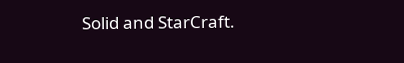Solid and StarCraft.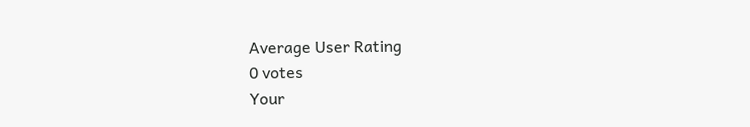Average User Rating
0 votes
Your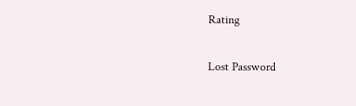Rating

Lost Password